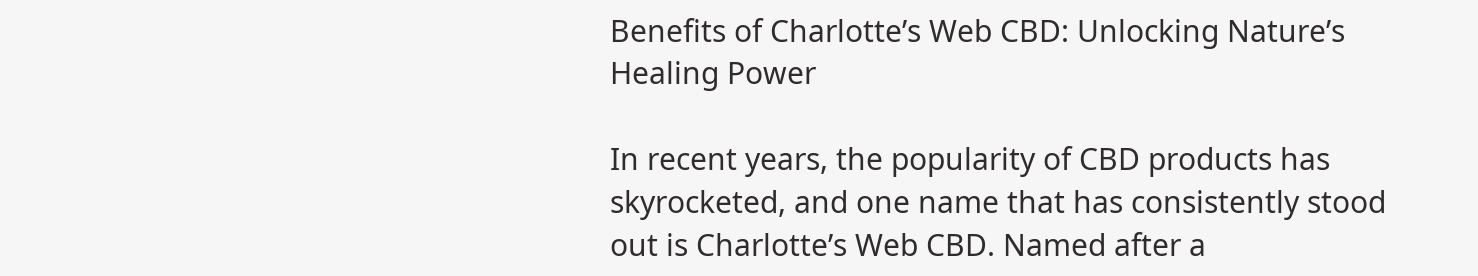Benefits of Charlotte’s Web CBD: Unlocking Nature’s Healing Power

In recent years, the popularity of CBD products has skyrocketed, and one name that has consistently stood out is Charlotte’s Web CBD. Named after a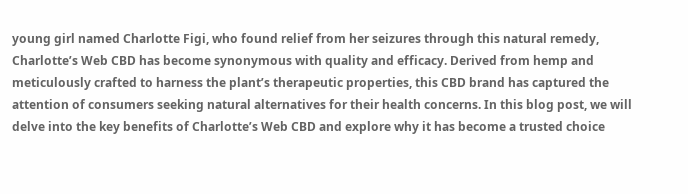young girl named Charlotte Figi, who found relief from her seizures through this natural remedy, Charlotte’s Web CBD has become synonymous with quality and efficacy. Derived from hemp and meticulously crafted to harness the plant’s therapeutic properties, this CBD brand has captured the attention of consumers seeking natural alternatives for their health concerns. In this blog post, we will delve into the key benefits of Charlotte’s Web CBD and explore why it has become a trusted choice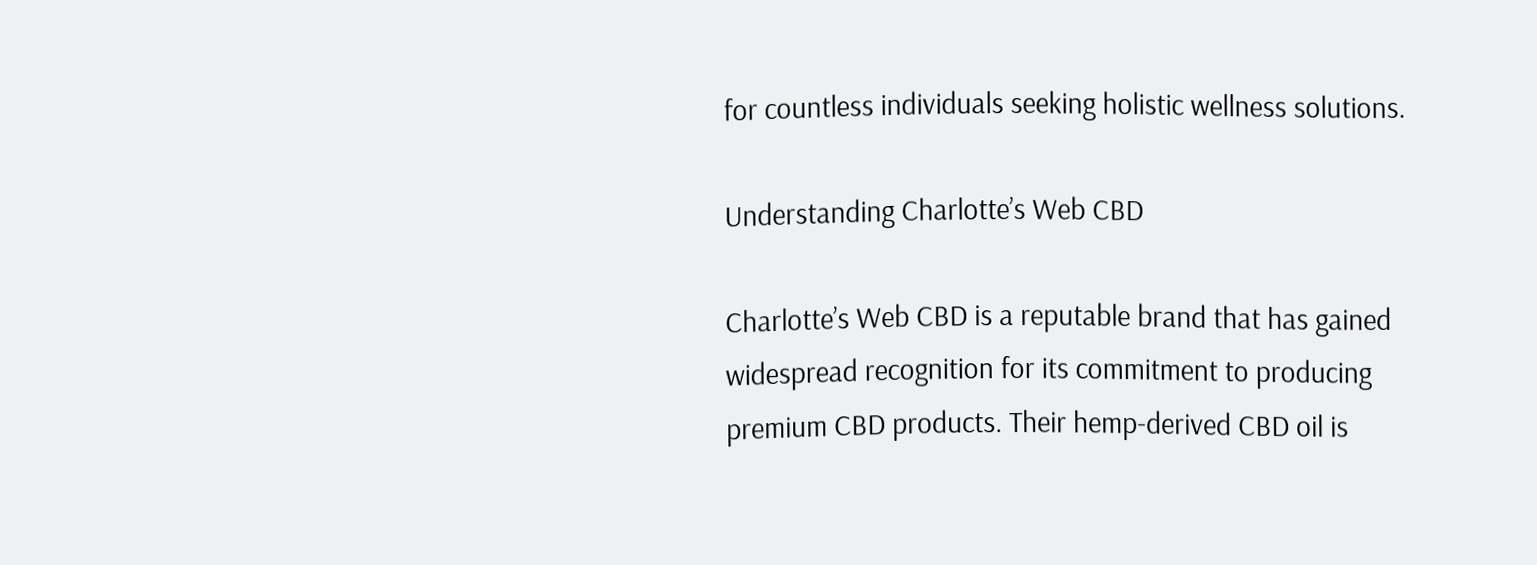for countless individuals seeking holistic wellness solutions.

Understanding Charlotte’s Web CBD

Charlotte’s Web CBD is a reputable brand that has gained widespread recognition for its commitment to producing premium CBD products. Their hemp-derived CBD oil is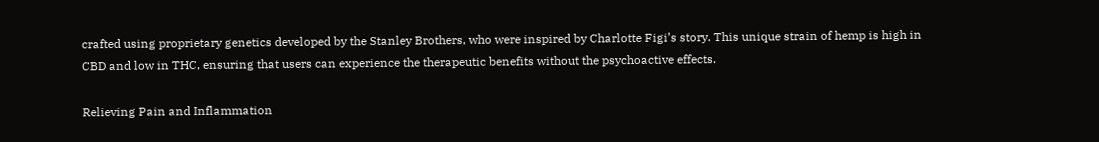crafted using proprietary genetics developed by the Stanley Brothers, who were inspired by Charlotte Figi’s story. This unique strain of hemp is high in CBD and low in THC, ensuring that users can experience the therapeutic benefits without the psychoactive effects.

Relieving Pain and Inflammation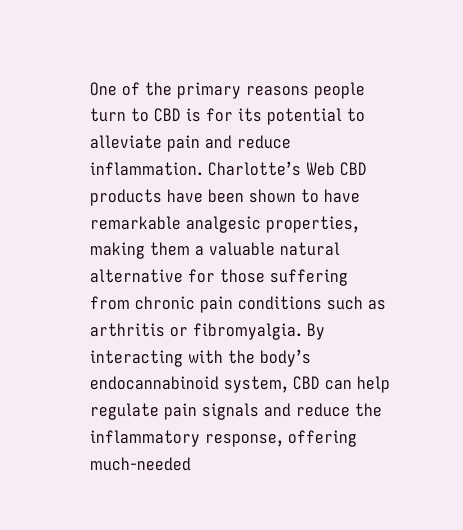One of the primary reasons people turn to CBD is for its potential to alleviate pain and reduce inflammation. Charlotte’s Web CBD products have been shown to have remarkable analgesic properties, making them a valuable natural alternative for those suffering from chronic pain conditions such as arthritis or fibromyalgia. By interacting with the body’s endocannabinoid system, CBD can help regulate pain signals and reduce the inflammatory response, offering much-needed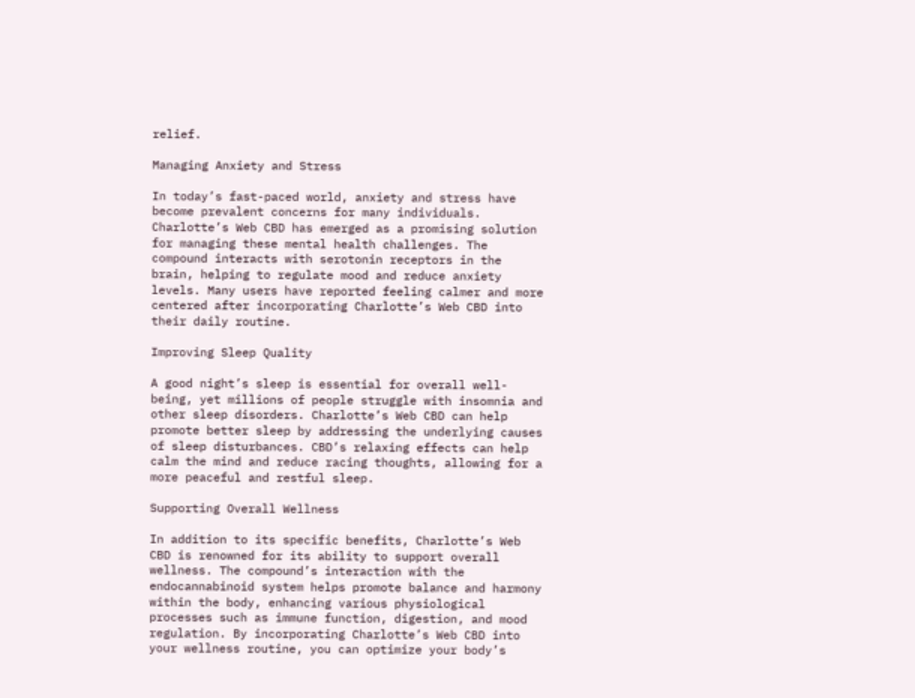relief.

Managing Anxiety and Stress

In today’s fast-paced world, anxiety and stress have become prevalent concerns for many individuals. Charlotte’s Web CBD has emerged as a promising solution for managing these mental health challenges. The compound interacts with serotonin receptors in the brain, helping to regulate mood and reduce anxiety levels. Many users have reported feeling calmer and more centered after incorporating Charlotte’s Web CBD into their daily routine.

Improving Sleep Quality

A good night’s sleep is essential for overall well-being, yet millions of people struggle with insomnia and other sleep disorders. Charlotte’s Web CBD can help promote better sleep by addressing the underlying causes of sleep disturbances. CBD’s relaxing effects can help calm the mind and reduce racing thoughts, allowing for a more peaceful and restful sleep.

Supporting Overall Wellness

In addition to its specific benefits, Charlotte’s Web CBD is renowned for its ability to support overall wellness. The compound’s interaction with the endocannabinoid system helps promote balance and harmony within the body, enhancing various physiological processes such as immune function, digestion, and mood regulation. By incorporating Charlotte’s Web CBD into your wellness routine, you can optimize your body’s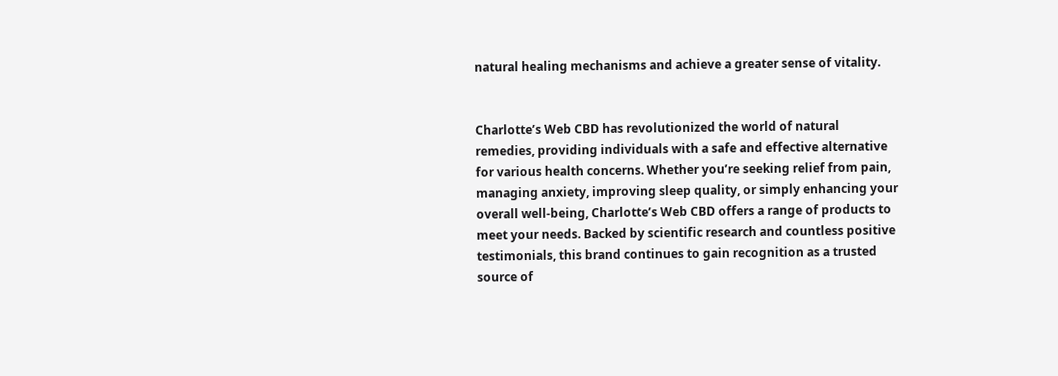natural healing mechanisms and achieve a greater sense of vitality.


Charlotte’s Web CBD has revolutionized the world of natural remedies, providing individuals with a safe and effective alternative for various health concerns. Whether you’re seeking relief from pain, managing anxiety, improving sleep quality, or simply enhancing your overall well-being, Charlotte’s Web CBD offers a range of products to meet your needs. Backed by scientific research and countless positive testimonials, this brand continues to gain recognition as a trusted source of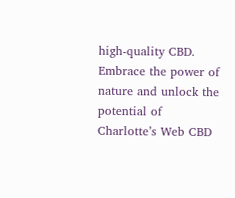high-quality CBD. Embrace the power of nature and unlock the potential of Charlotte’s Web CBD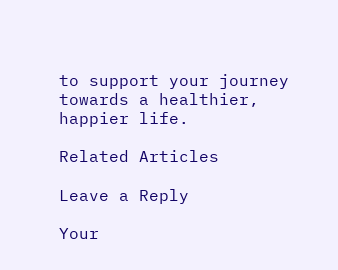to support your journey towards a healthier, happier life.

Related Articles

Leave a Reply

Your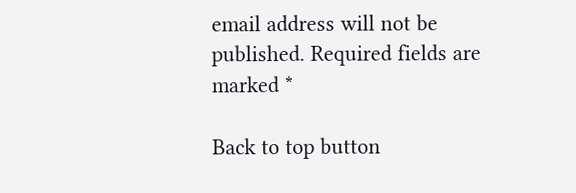email address will not be published. Required fields are marked *

Back to top button